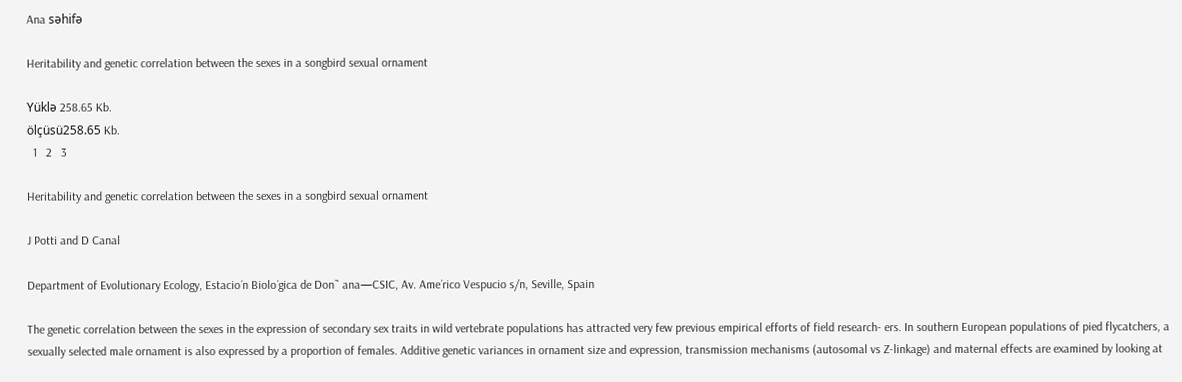Ana səhifə

Heritability and genetic correlation between the sexes in a songbird sexual ornament

Yüklə 258.65 Kb.
ölçüsü258.65 Kb.
  1   2   3

Heritability and genetic correlation between the sexes in a songbird sexual ornament

J Potti and D Canal

Department of Evolutionary Ecology, Estacio´n Biolo´gica de Don˜ ana—CSIC, Av. Ame´rico Vespucio s/n, Seville, Spain

The genetic correlation between the sexes in the expression of secondary sex traits in wild vertebrate populations has attracted very few previous empirical efforts of field research- ers. In southern European populations of pied flycatchers, a sexually selected male ornament is also expressed by a proportion of females. Additive genetic variances in ornament size and expression, transmission mechanisms (autosomal vs Z-linkage) and maternal effects are examined by looking at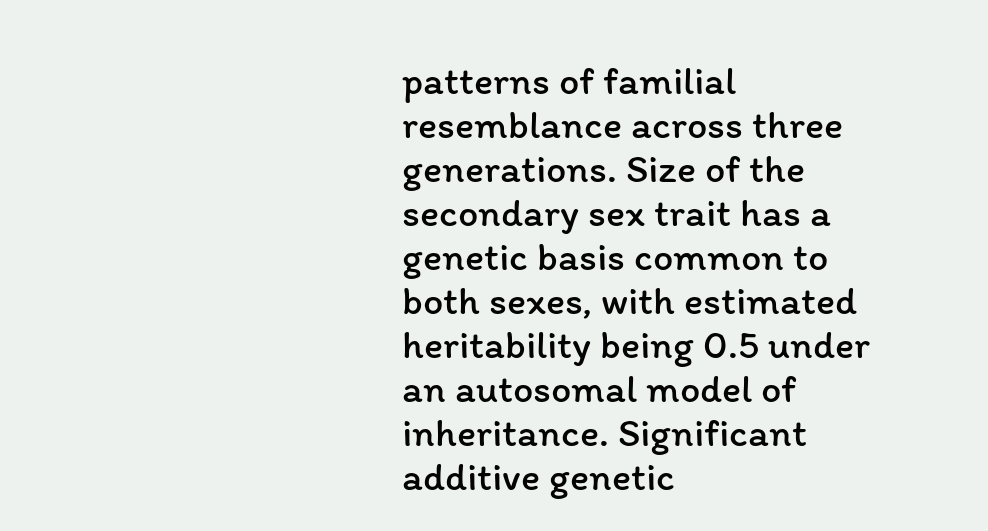patterns of familial resemblance across three generations. Size of the secondary sex trait has a genetic basis common to both sexes, with estimated heritability being 0.5 under an autosomal model of inheritance. Significant additive genetic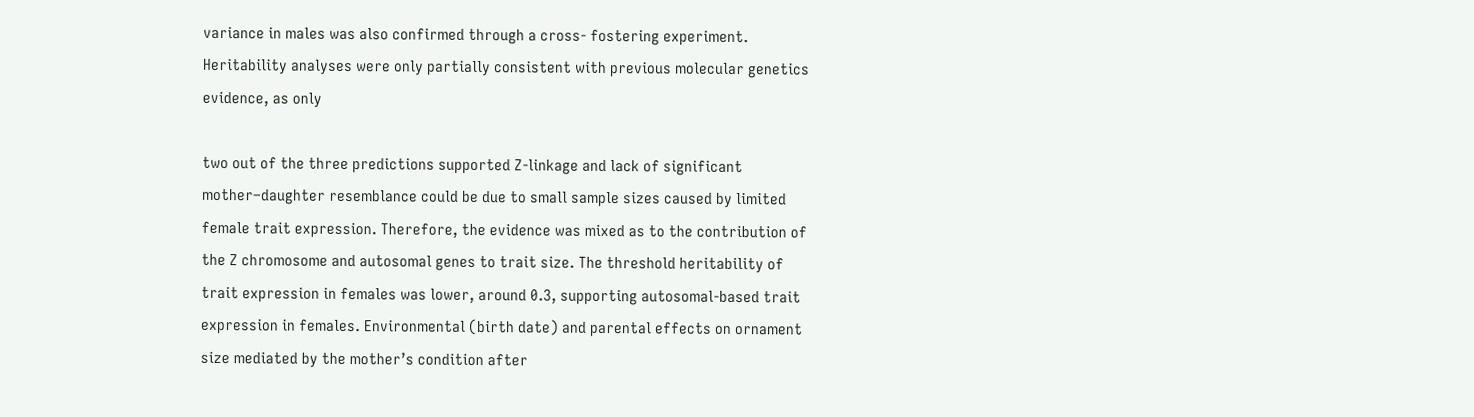variance in males was also confirmed through a cross- fostering experiment. Heritability analyses were only partially consistent with previous molecular genetics evidence, as only

two out of the three predictions supported Z-linkage and lack of significant mother–daughter resemblance could be due to small sample sizes caused by limited female trait expression. Therefore, the evidence was mixed as to the contribution of the Z chromosome and autosomal genes to trait size. The threshold heritability of trait expression in females was lower, around 0.3, supporting autosomal-based trait expression in females. Environmental (birth date) and parental effects on ornament size mediated by the mother’s condition after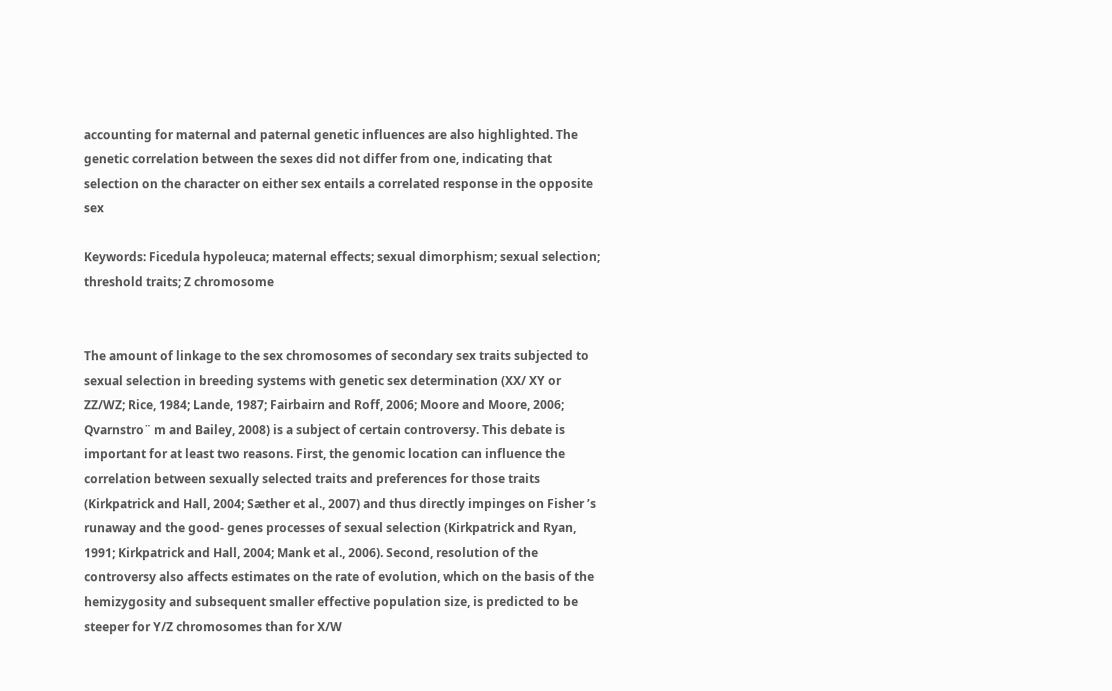accounting for maternal and paternal genetic influences are also highlighted. The genetic correlation between the sexes did not differ from one, indicating that selection on the character on either sex entails a correlated response in the opposite sex

Keywords: Ficedula hypoleuca; maternal effects; sexual dimorphism; sexual selection; threshold traits; Z chromosome


The amount of linkage to the sex chromosomes of secondary sex traits subjected to sexual selection in breeding systems with genetic sex determination (XX/ XY or ZZ/WZ; Rice, 1984; Lande, 1987; Fairbairn and Roff, 2006; Moore and Moore, 2006; Qvarnstro¨ m and Bailey, 2008) is a subject of certain controversy. This debate is important for at least two reasons. First, the genomic location can influence the correlation between sexually selected traits and preferences for those traits (Kirkpatrick and Hall, 2004; Sæther et al., 2007) and thus directly impinges on Fisher ’s runaway and the good- genes processes of sexual selection (Kirkpatrick and Ryan, 1991; Kirkpatrick and Hall, 2004; Mank et al., 2006). Second, resolution of the controversy also affects estimates on the rate of evolution, which on the basis of the hemizygosity and subsequent smaller effective population size, is predicted to be steeper for Y/Z chromosomes than for X/W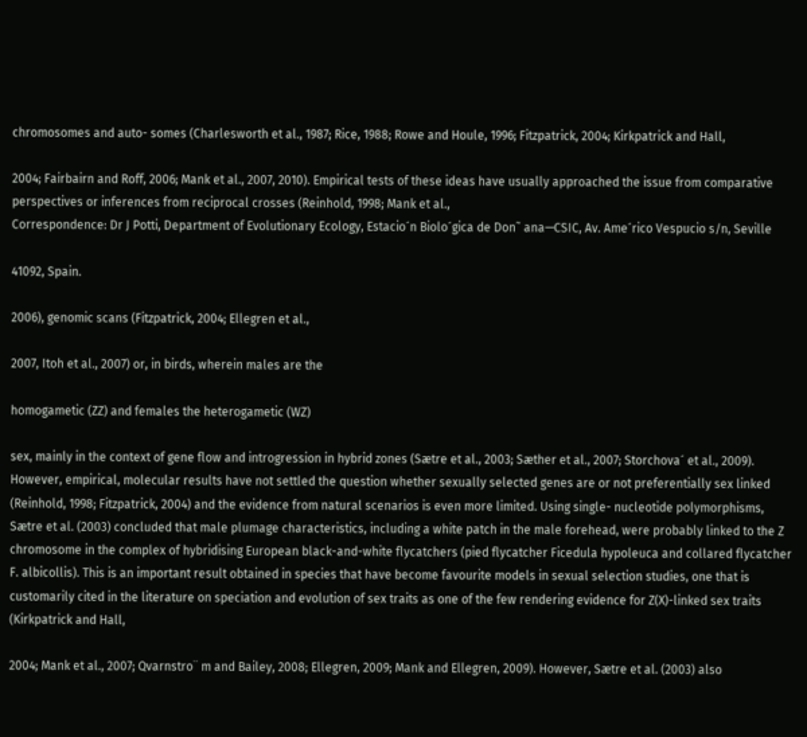chromosomes and auto- somes (Charlesworth et al., 1987; Rice, 1988; Rowe and Houle, 1996; Fitzpatrick, 2004; Kirkpatrick and Hall,

2004; Fairbairn and Roff, 2006; Mank et al., 2007, 2010). Empirical tests of these ideas have usually approached the issue from comparative perspectives or inferences from reciprocal crosses (Reinhold, 1998; Mank et al.,
Correspondence: Dr J Potti, Department of Evolutionary Ecology, Estacio´n Biolo´gica de Don˜ ana—CSIC, Av. Ame´rico Vespucio s/n, Seville

41092, Spain.

2006), genomic scans (Fitzpatrick, 2004; Ellegren et al.,

2007, Itoh et al., 2007) or, in birds, wherein males are the

homogametic (ZZ) and females the heterogametic (WZ)

sex, mainly in the context of gene flow and introgression in hybrid zones (Sætre et al., 2003; Sæther et al., 2007; Storchova´ et al., 2009). However, empirical, molecular results have not settled the question whether sexually selected genes are or not preferentially sex linked (Reinhold, 1998; Fitzpatrick, 2004) and the evidence from natural scenarios is even more limited. Using single- nucleotide polymorphisms, Sætre et al. (2003) concluded that male plumage characteristics, including a white patch in the male forehead, were probably linked to the Z chromosome in the complex of hybridising European black-and-white flycatchers (pied flycatcher Ficedula hypoleuca and collared flycatcher F. albicollis). This is an important result obtained in species that have become favourite models in sexual selection studies, one that is customarily cited in the literature on speciation and evolution of sex traits as one of the few rendering evidence for Z(X)-linked sex traits (Kirkpatrick and Hall,

2004; Mank et al., 2007; Qvarnstro¨ m and Bailey, 2008; Ellegren, 2009; Mank and Ellegren, 2009). However, Sætre et al. (2003) also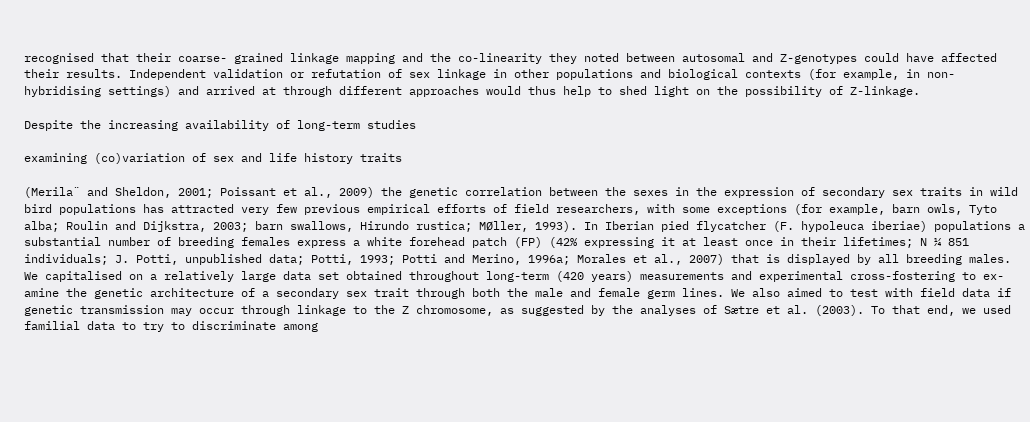recognised that their coarse- grained linkage mapping and the co-linearity they noted between autosomal and Z-genotypes could have affected their results. Independent validation or refutation of sex linkage in other populations and biological contexts (for example, in non-hybridising settings) and arrived at through different approaches would thus help to shed light on the possibility of Z-linkage.

Despite the increasing availability of long-term studies

examining (co)variation of sex and life history traits

(Merila¨ and Sheldon, 2001; Poissant et al., 2009) the genetic correlation between the sexes in the expression of secondary sex traits in wild bird populations has attracted very few previous empirical efforts of field researchers, with some exceptions (for example, barn owls, Tyto alba; Roulin and Dijkstra, 2003; barn swallows, Hirundo rustica; MØller, 1993). In Iberian pied flycatcher (F. hypoleuca iberiae) populations a substantial number of breeding females express a white forehead patch (FP) (42% expressing it at least once in their lifetimes; N ¼ 851 individuals; J. Potti, unpublished data; Potti, 1993; Potti and Merino, 1996a; Morales et al., 2007) that is displayed by all breeding males. We capitalised on a relatively large data set obtained throughout long-term (420 years) measurements and experimental cross-fostering to ex- amine the genetic architecture of a secondary sex trait through both the male and female germ lines. We also aimed to test with field data if genetic transmission may occur through linkage to the Z chromosome, as suggested by the analyses of Sætre et al. (2003). To that end, we used familial data to try to discriminate among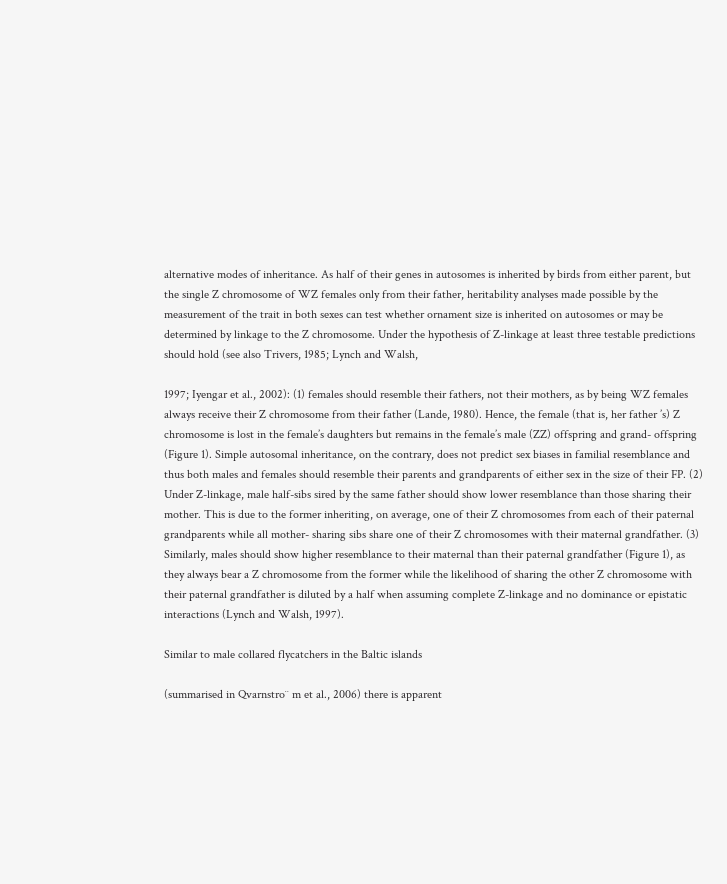alternative modes of inheritance. As half of their genes in autosomes is inherited by birds from either parent, but the single Z chromosome of WZ females only from their father, heritability analyses made possible by the measurement of the trait in both sexes can test whether ornament size is inherited on autosomes or may be determined by linkage to the Z chromosome. Under the hypothesis of Z-linkage at least three testable predictions should hold (see also Trivers, 1985; Lynch and Walsh,

1997; Iyengar et al., 2002): (1) females should resemble their fathers, not their mothers, as by being WZ females always receive their Z chromosome from their father (Lande, 1980). Hence, the female (that is, her father ’s) Z chromosome is lost in the female’s daughters but remains in the female’s male (ZZ) offspring and grand- offspring (Figure 1). Simple autosomal inheritance, on the contrary, does not predict sex biases in familial resemblance and thus both males and females should resemble their parents and grandparents of either sex in the size of their FP. (2) Under Z-linkage, male half-sibs sired by the same father should show lower resemblance than those sharing their mother. This is due to the former inheriting, on average, one of their Z chromosomes from each of their paternal grandparents while all mother- sharing sibs share one of their Z chromosomes with their maternal grandfather. (3) Similarly, males should show higher resemblance to their maternal than their paternal grandfather (Figure 1), as they always bear a Z chromosome from the former while the likelihood of sharing the other Z chromosome with their paternal grandfather is diluted by a half when assuming complete Z-linkage and no dominance or epistatic interactions (Lynch and Walsh, 1997).

Similar to male collared flycatchers in the Baltic islands

(summarised in Qvarnstro¨ m et al., 2006) there is apparent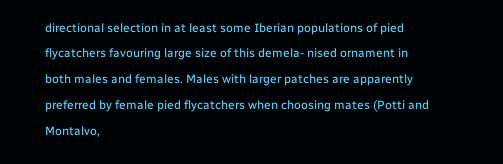directional selection in at least some Iberian populations of pied flycatchers favouring large size of this demela- nised ornament in both males and females. Males with larger patches are apparently preferred by female pied flycatchers when choosing mates (Potti and Montalvo,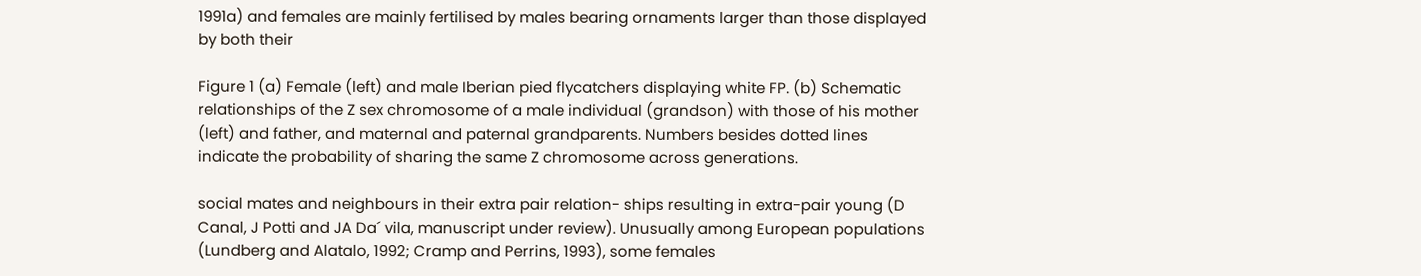1991a) and females are mainly fertilised by males bearing ornaments larger than those displayed by both their

Figure 1 (a) Female (left) and male Iberian pied flycatchers displaying white FP. (b) Schematic relationships of the Z sex chromosome of a male individual (grandson) with those of his mother (left) and father, and maternal and paternal grandparents. Numbers besides dotted lines indicate the probability of sharing the same Z chromosome across generations.

social mates and neighbours in their extra pair relation- ships resulting in extra-pair young (D Canal, J Potti and JA Da´ vila, manuscript under review). Unusually among European populations (Lundberg and Alatalo, 1992; Cramp and Perrins, 1993), some females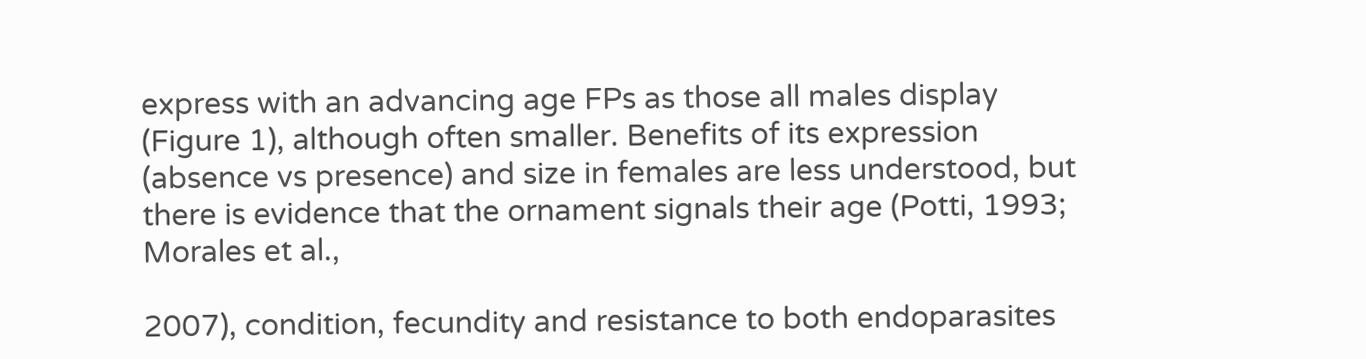express with an advancing age FPs as those all males display (Figure 1), although often smaller. Benefits of its expression (absence vs presence) and size in females are less understood, but there is evidence that the ornament signals their age (Potti, 1993; Morales et al.,

2007), condition, fecundity and resistance to both endoparasites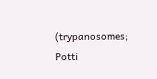(trypanosomes; Potti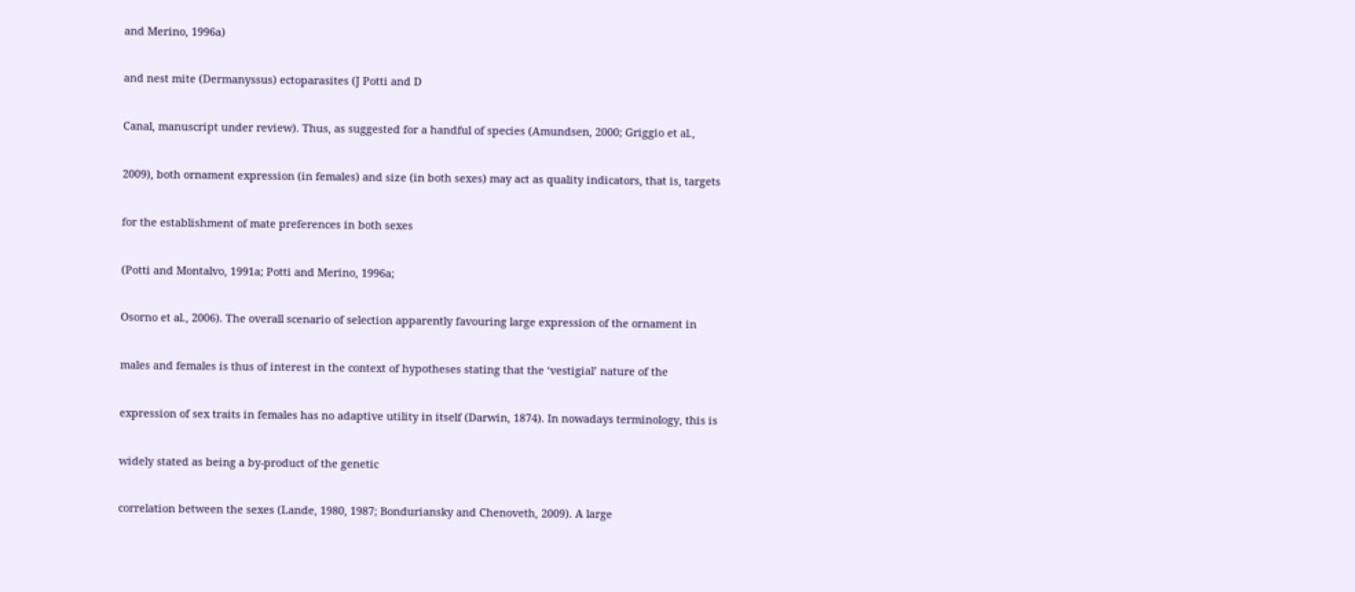and Merino, 1996a)

and nest mite (Dermanyssus) ectoparasites (J Potti and D

Canal, manuscript under review). Thus, as suggested for a handful of species (Amundsen, 2000; Griggio et al.,

2009), both ornament expression (in females) and size (in both sexes) may act as quality indicators, that is, targets

for the establishment of mate preferences in both sexes

(Potti and Montalvo, 1991a; Potti and Merino, 1996a;

Osorno et al., 2006). The overall scenario of selection apparently favouring large expression of the ornament in

males and females is thus of interest in the context of hypotheses stating that the ‘vestigial’ nature of the

expression of sex traits in females has no adaptive utility in itself (Darwin, 1874). In nowadays terminology, this is

widely stated as being a by-product of the genetic

correlation between the sexes (Lande, 1980, 1987; Bonduriansky and Chenoveth, 2009). A large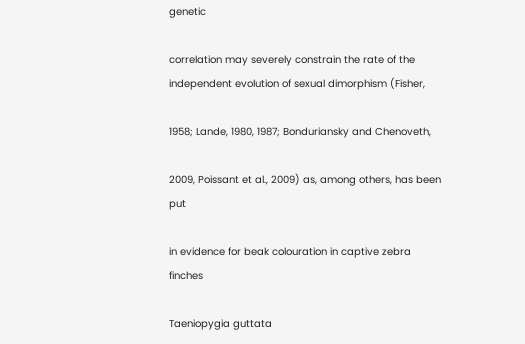genetic

correlation may severely constrain the rate of the independent evolution of sexual dimorphism (Fisher,

1958; Lande, 1980, 1987; Bonduriansky and Chenoveth,

2009, Poissant et al., 2009) as, among others, has been put

in evidence for beak colouration in captive zebra finches

Taeniopygia guttata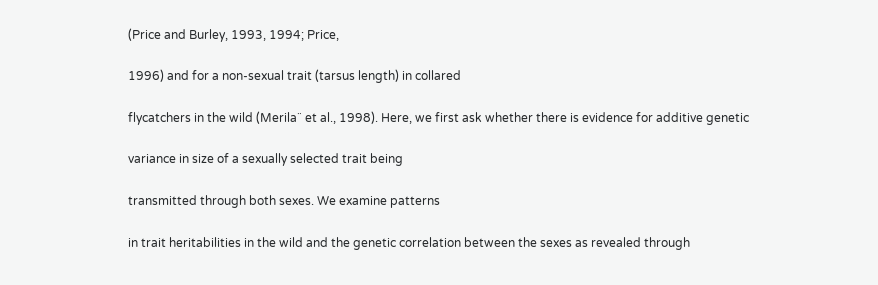(Price and Burley, 1993, 1994; Price,

1996) and for a non-sexual trait (tarsus length) in collared

flycatchers in the wild (Merila¨ et al., 1998). Here, we first ask whether there is evidence for additive genetic

variance in size of a sexually selected trait being

transmitted through both sexes. We examine patterns

in trait heritabilities in the wild and the genetic correlation between the sexes as revealed through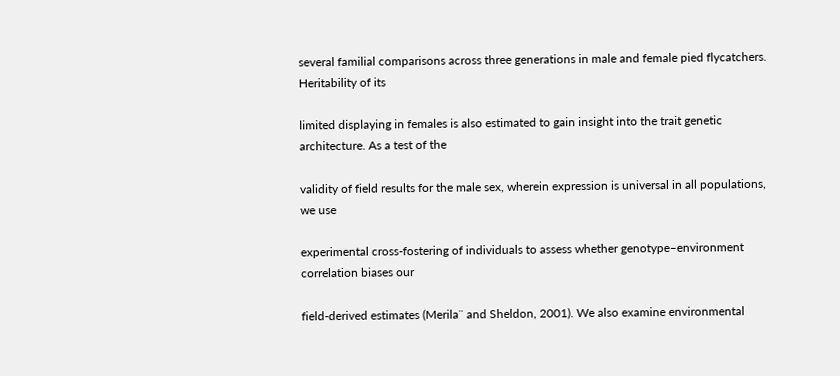several familial comparisons across three generations in male and female pied flycatchers. Heritability of its

limited displaying in females is also estimated to gain insight into the trait genetic architecture. As a test of the

validity of field results for the male sex, wherein expression is universal in all populations, we use

experimental cross-fostering of individuals to assess whether genotype–environment correlation biases our

field-derived estimates (Merila¨ and Sheldon, 2001). We also examine environmental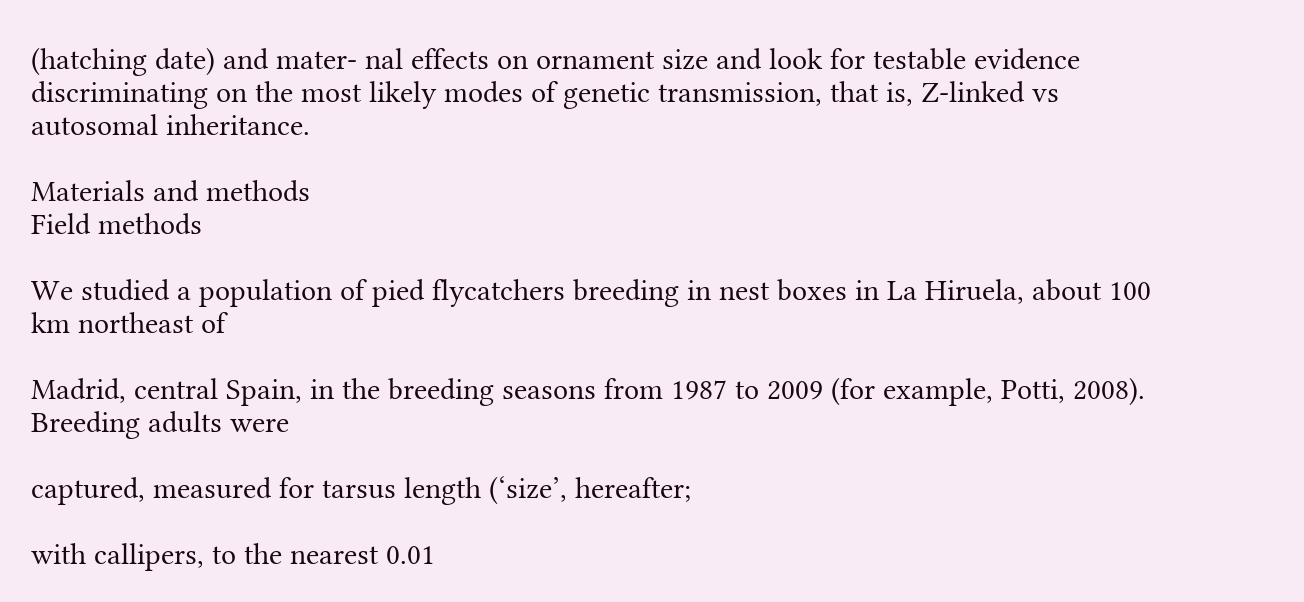(hatching date) and mater- nal effects on ornament size and look for testable evidence discriminating on the most likely modes of genetic transmission, that is, Z-linked vs autosomal inheritance.

Materials and methods
Field methods

We studied a population of pied flycatchers breeding in nest boxes in La Hiruela, about 100 km northeast of

Madrid, central Spain, in the breeding seasons from 1987 to 2009 (for example, Potti, 2008). Breeding adults were

captured, measured for tarsus length (‘size’, hereafter;

with callipers, to the nearest 0.01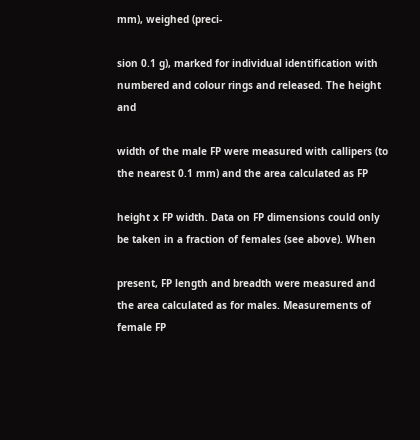mm), weighed (preci-

sion 0.1 g), marked for individual identification with numbered and colour rings and released. The height and

width of the male FP were measured with callipers (to the nearest 0.1 mm) and the area calculated as FP

height x FP width. Data on FP dimensions could only be taken in a fraction of females (see above). When

present, FP length and breadth were measured and the area calculated as for males. Measurements of female FP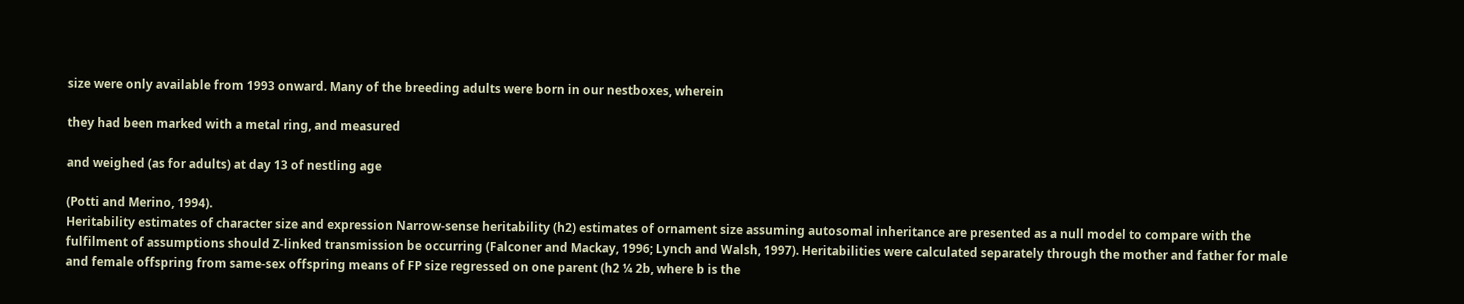size were only available from 1993 onward. Many of the breeding adults were born in our nestboxes, wherein

they had been marked with a metal ring, and measured

and weighed (as for adults) at day 13 of nestling age

(Potti and Merino, 1994).
Heritability estimates of character size and expression Narrow-sense heritability (h2) estimates of ornament size assuming autosomal inheritance are presented as a null model to compare with the fulfilment of assumptions should Z-linked transmission be occurring (Falconer and Mackay, 1996; Lynch and Walsh, 1997). Heritabilities were calculated separately through the mother and father for male and female offspring from same-sex offspring means of FP size regressed on one parent (h2 ¼ 2b, where b is the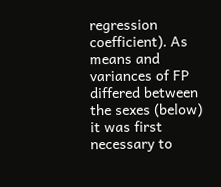regression coefficient). As means and variances of FP differed between the sexes (below) it was first necessary to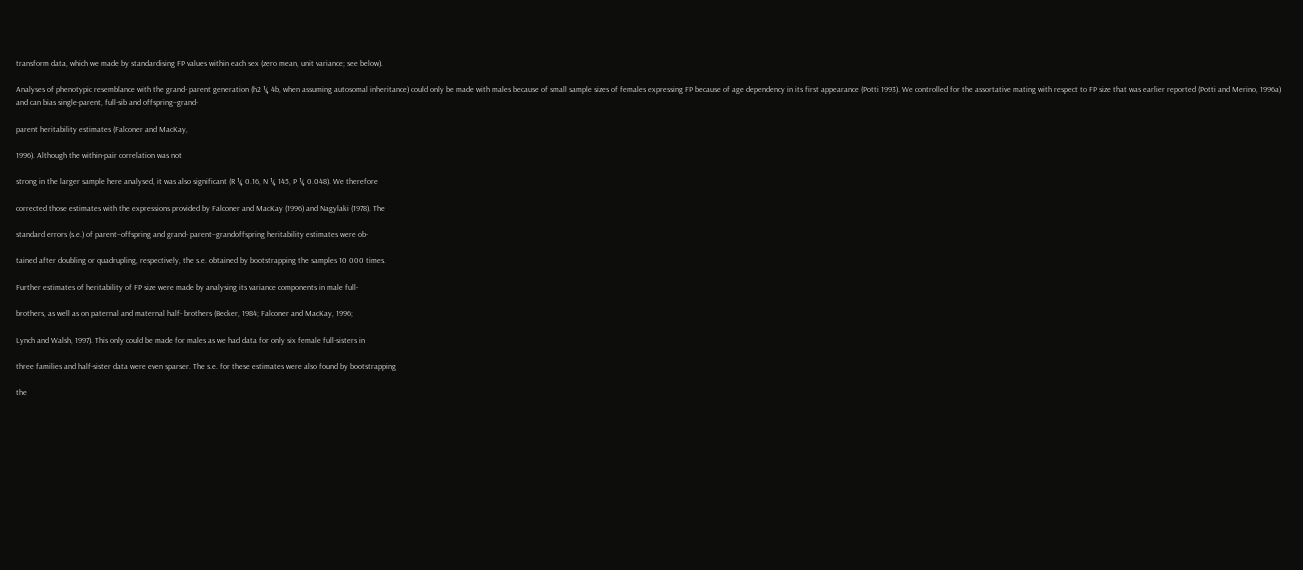transform data, which we made by standardising FP values within each sex (zero mean, unit variance; see below).

Analyses of phenotypic resemblance with the grand- parent generation (h2 ¼ 4b, when assuming autosomal inheritance) could only be made with males because of small sample sizes of females expressing FP because of age dependency in its first appearance (Potti 1993). We controlled for the assortative mating with respect to FP size that was earlier reported (Potti and Merino, 1996a) and can bias single-parent, full-sib and offspring–grand-

parent heritability estimates (Falconer and MacKay,

1996). Although the within-pair correlation was not

strong in the larger sample here analysed, it was also significant (R ¼ 0.16, N ¼ 145, P ¼ 0.048). We therefore

corrected those estimates with the expressions provided by Falconer and MacKay (1996) and Nagylaki (1978). The

standard errors (s.e.) of parent–offspring and grand- parent–grandoffspring heritability estimates were ob-

tained after doubling or quadrupling, respectively, the s.e. obtained by bootstrapping the samples 10 000 times.

Further estimates of heritability of FP size were made by analysing its variance components in male full-

brothers, as well as on paternal and maternal half- brothers (Becker, 1984; Falconer and MacKay, 1996;

Lynch and Walsh, 1997). This only could be made for males as we had data for only six female full-sisters in

three families and half-sister data were even sparser. The s.e. for these estimates were also found by bootstrapping

the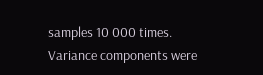samples 10 000 times. Variance components were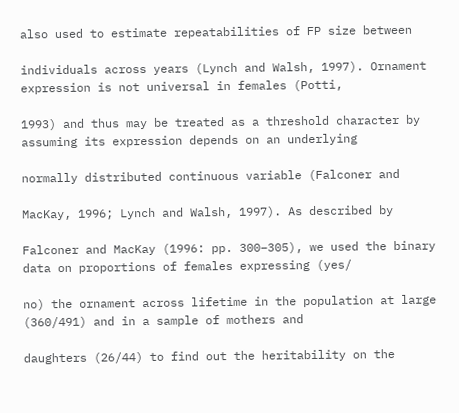also used to estimate repeatabilities of FP size between

individuals across years (Lynch and Walsh, 1997). Ornament expression is not universal in females (Potti,

1993) and thus may be treated as a threshold character by assuming its expression depends on an underlying

normally distributed continuous variable (Falconer and

MacKay, 1996; Lynch and Walsh, 1997). As described by

Falconer and MacKay (1996: pp. 300–305), we used the binary data on proportions of females expressing (yes/

no) the ornament across lifetime in the population at large (360/491) and in a sample of mothers and

daughters (26/44) to find out the heritability on the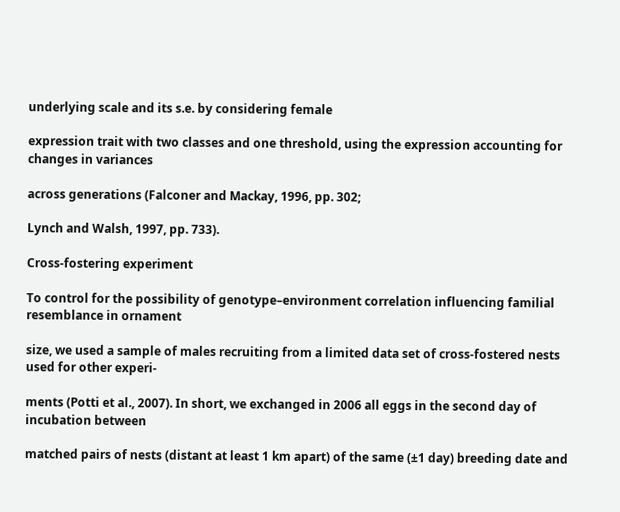underlying scale and its s.e. by considering female

expression trait with two classes and one threshold, using the expression accounting for changes in variances

across generations (Falconer and Mackay, 1996, pp. 302;

Lynch and Walsh, 1997, pp. 733).

Cross-fostering experiment

To control for the possibility of genotype–environment correlation influencing familial resemblance in ornament

size, we used a sample of males recruiting from a limited data set of cross-fostered nests used for other experi-

ments (Potti et al., 2007). In short, we exchanged in 2006 all eggs in the second day of incubation between

matched pairs of nests (distant at least 1 km apart) of the same (±1 day) breeding date and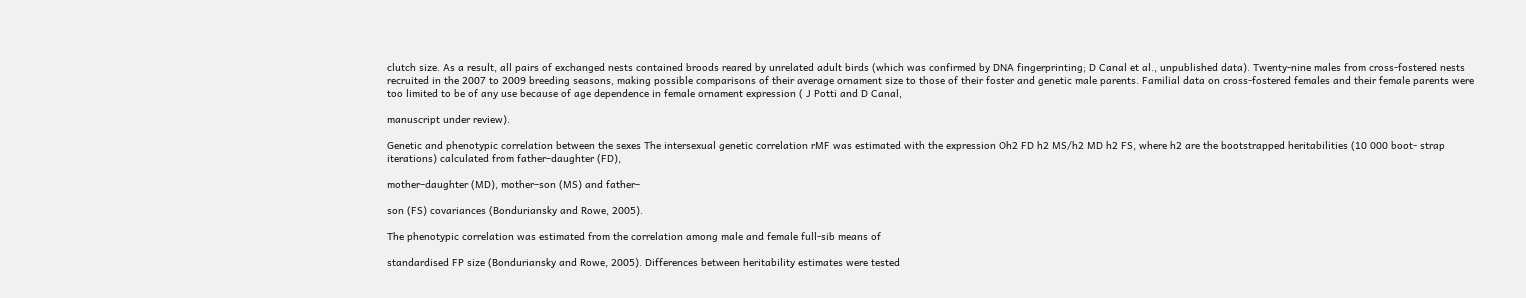clutch size. As a result, all pairs of exchanged nests contained broods reared by unrelated adult birds (which was confirmed by DNA fingerprinting; D Canal et al., unpublished data). Twenty-nine males from cross-fostered nests recruited in the 2007 to 2009 breeding seasons, making possible comparisons of their average ornament size to those of their foster and genetic male parents. Familial data on cross-fostered females and their female parents were too limited to be of any use because of age dependence in female ornament expression ( J Potti and D Canal,

manuscript under review).

Genetic and phenotypic correlation between the sexes The intersexual genetic correlation rMF was estimated with the expression Oh2 FD h2 MS/h2 MD h2 FS, where h2 are the bootstrapped heritabilities (10 000 boot- strap iterations) calculated from father–daughter (FD),

mother–daughter (MD), mother–son (MS) and father–

son (FS) covariances (Bonduriansky and Rowe, 2005).

The phenotypic correlation was estimated from the correlation among male and female full-sib means of

standardised FP size (Bonduriansky and Rowe, 2005). Differences between heritability estimates were tested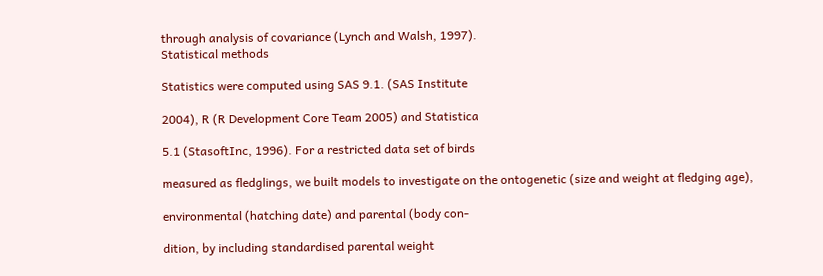through analysis of covariance (Lynch and Walsh, 1997).
Statistical methods

Statistics were computed using SAS 9.1. (SAS Institute

2004), R (R Development Core Team 2005) and Statistica

5.1 (StasoftInc, 1996). For a restricted data set of birds

measured as fledglings, we built models to investigate on the ontogenetic (size and weight at fledging age),

environmental (hatching date) and parental (body con-

dition, by including standardised parental weight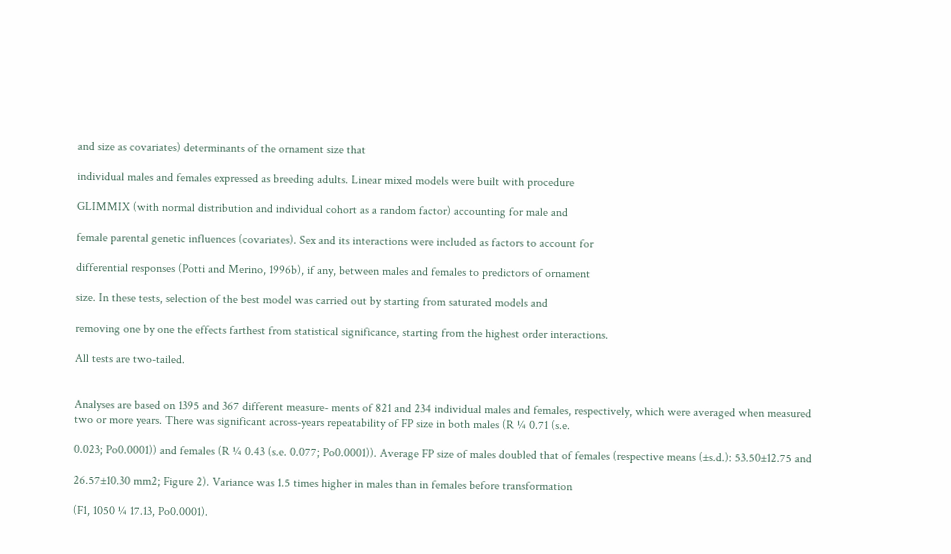and size as covariates) determinants of the ornament size that

individual males and females expressed as breeding adults. Linear mixed models were built with procedure

GLIMMIX (with normal distribution and individual cohort as a random factor) accounting for male and

female parental genetic influences (covariates). Sex and its interactions were included as factors to account for

differential responses (Potti and Merino, 1996b), if any, between males and females to predictors of ornament

size. In these tests, selection of the best model was carried out by starting from saturated models and

removing one by one the effects farthest from statistical significance, starting from the highest order interactions.

All tests are two-tailed.


Analyses are based on 1395 and 367 different measure- ments of 821 and 234 individual males and females, respectively, which were averaged when measured two or more years. There was significant across-years repeatability of FP size in both males (R ¼ 0.71 (s.e.

0.023; Po0.0001)) and females (R ¼ 0.43 (s.e. 0.077; Po0.0001)). Average FP size of males doubled that of females (respective means (±s.d.): 53.50±12.75 and

26.57±10.30 mm2; Figure 2). Variance was 1.5 times higher in males than in females before transformation

(F1, 1050 ¼ 17.13, Po0.0001).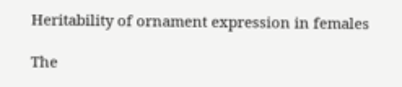Heritability of ornament expression in females

The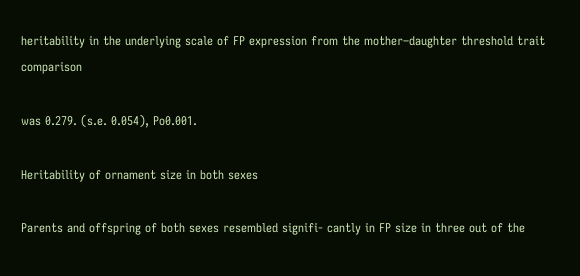heritability in the underlying scale of FP expression from the mother–daughter threshold trait comparison

was 0.279. (s.e. 0.054), Po0.001.

Heritability of ornament size in both sexes

Parents and offspring of both sexes resembled signifi- cantly in FP size in three out of the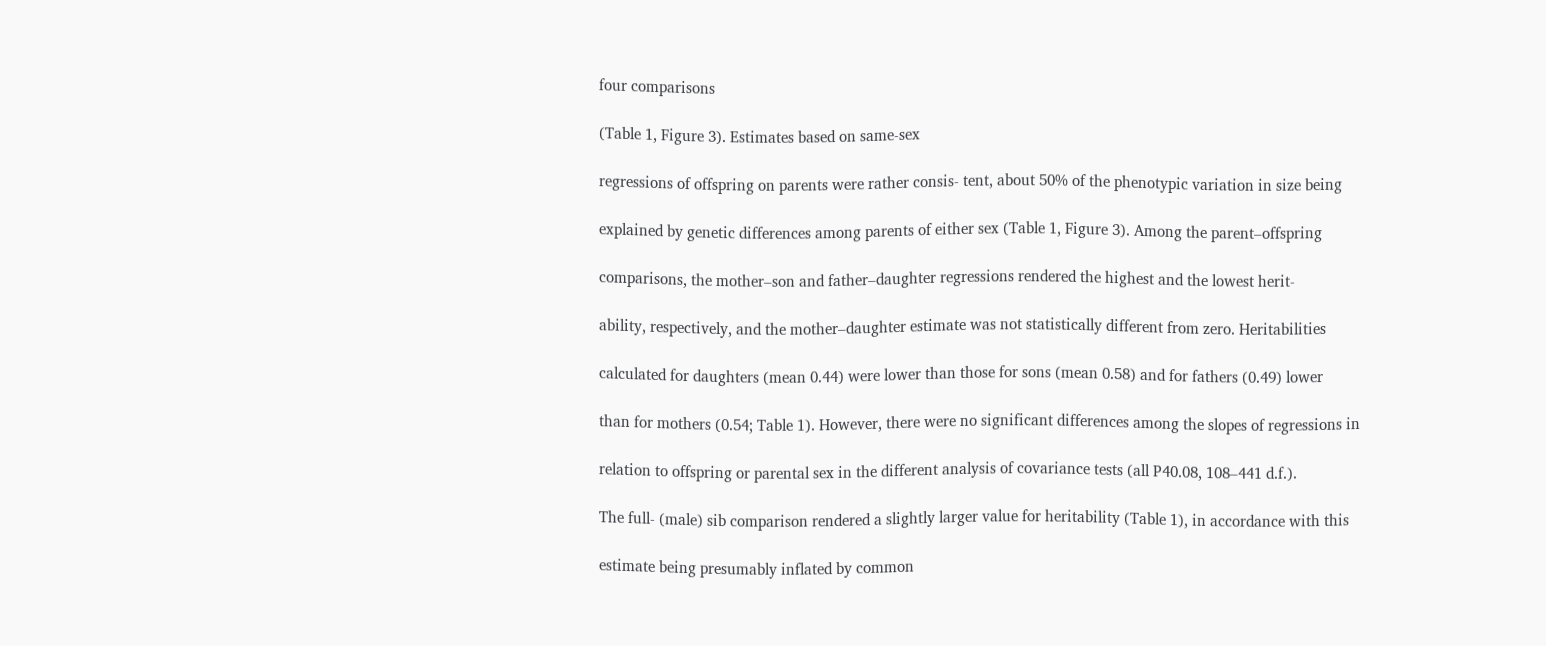four comparisons

(Table 1, Figure 3). Estimates based on same-sex

regressions of offspring on parents were rather consis- tent, about 50% of the phenotypic variation in size being

explained by genetic differences among parents of either sex (Table 1, Figure 3). Among the parent–offspring

comparisons, the mother–son and father–daughter regressions rendered the highest and the lowest herit-

ability, respectively, and the mother–daughter estimate was not statistically different from zero. Heritabilities

calculated for daughters (mean 0.44) were lower than those for sons (mean 0.58) and for fathers (0.49) lower

than for mothers (0.54; Table 1). However, there were no significant differences among the slopes of regressions in

relation to offspring or parental sex in the different analysis of covariance tests (all P40.08, 108–441 d.f.).

The full- (male) sib comparison rendered a slightly larger value for heritability (Table 1), in accordance with this

estimate being presumably inflated by common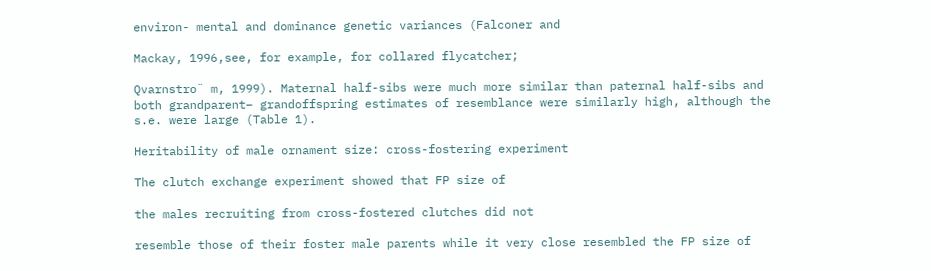environ- mental and dominance genetic variances (Falconer and

Mackay, 1996,see, for example, for collared flycatcher;

Qvarnstro¨ m, 1999). Maternal half-sibs were much more similar than paternal half-sibs and both grandparent– grandoffspring estimates of resemblance were similarly high, although the s.e. were large (Table 1).

Heritability of male ornament size: cross-fostering experiment

The clutch exchange experiment showed that FP size of

the males recruiting from cross-fostered clutches did not

resemble those of their foster male parents while it very close resembled the FP size of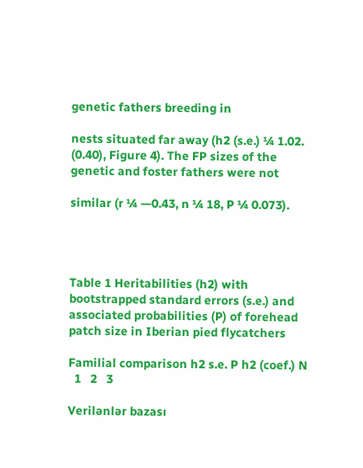genetic fathers breeding in

nests situated far away (h2 (s.e.) ¼ 1.02. (0.40), Figure 4). The FP sizes of the genetic and foster fathers were not

similar (r ¼ —0.43, n ¼ 18, P ¼ 0.073).




Table 1 Heritabilities (h2) with bootstrapped standard errors (s.e.) and associated probabilities (P) of forehead patch size in Iberian pied flycatchers

Familial comparison h2 s.e. P h2 (coef.) N
  1   2   3

Verilənlər bazası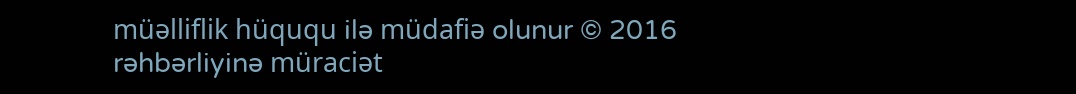müəlliflik hüququ ilə müdafiə olunur © 2016
rəhbərliyinə müraciət